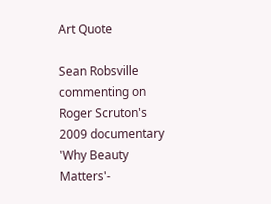Art Quote

Sean Robsville commenting on Roger Scruton's 2009 documentary  'Why Beauty Matters'-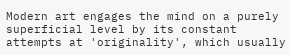Modern art engages the mind on a purely superficial level by its constant attempts at 'originality', which usually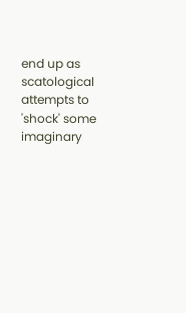end up as scatological attempts to 'shock' some imaginary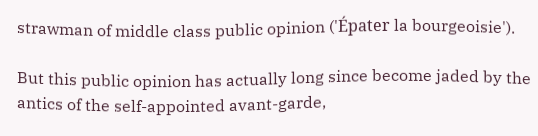strawman of middle class public opinion ('Épater la bourgeoisie').

But this public opinion has actually long since become jaded by the antics of the self-appointed avant-garde,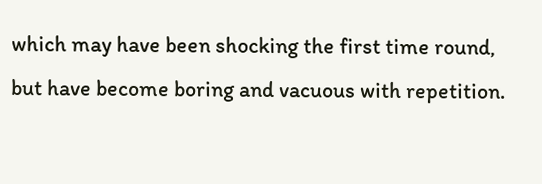which may have been shocking the first time round, but have become boring and vacuous with repetition.